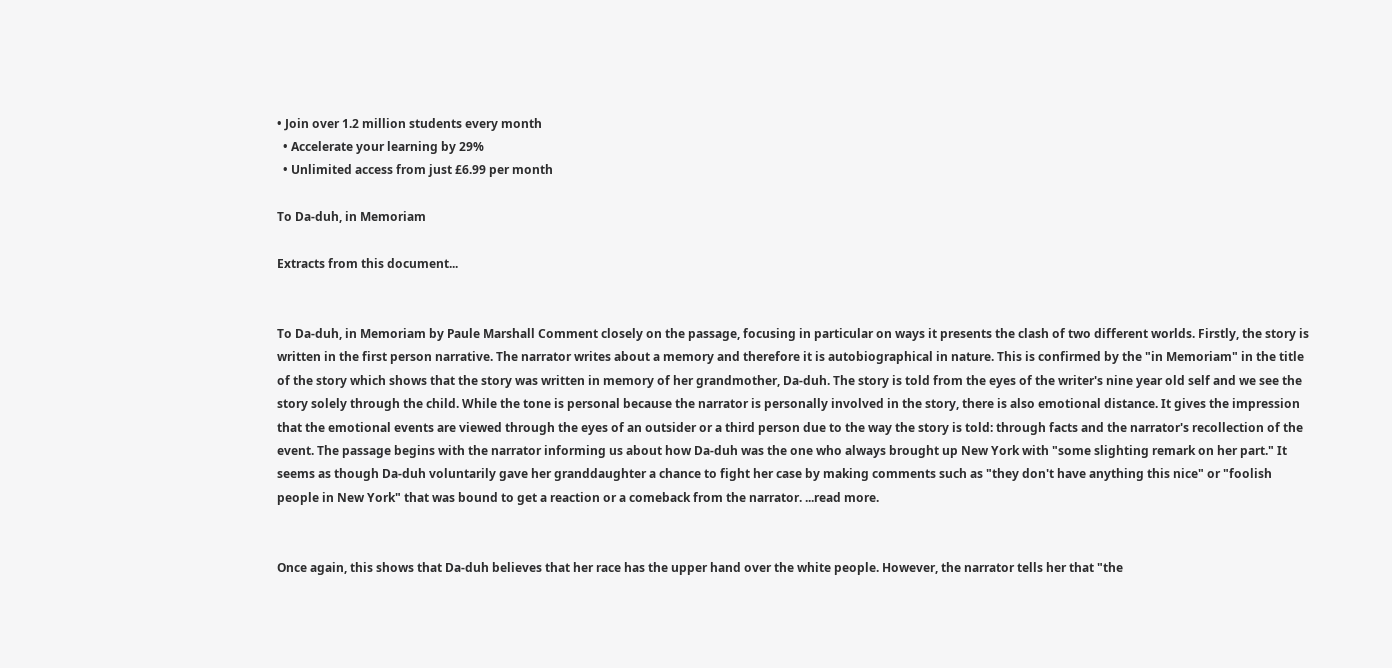• Join over 1.2 million students every month
  • Accelerate your learning by 29%
  • Unlimited access from just £6.99 per month

To Da-duh, in Memoriam

Extracts from this document...


To Da-duh, in Memoriam by Paule Marshall Comment closely on the passage, focusing in particular on ways it presents the clash of two different worlds. Firstly, the story is written in the first person narrative. The narrator writes about a memory and therefore it is autobiographical in nature. This is confirmed by the "in Memoriam" in the title of the story which shows that the story was written in memory of her grandmother, Da-duh. The story is told from the eyes of the writer's nine year old self and we see the story solely through the child. While the tone is personal because the narrator is personally involved in the story, there is also emotional distance. It gives the impression that the emotional events are viewed through the eyes of an outsider or a third person due to the way the story is told: through facts and the narrator's recollection of the event. The passage begins with the narrator informing us about how Da-duh was the one who always brought up New York with "some slighting remark on her part." It seems as though Da-duh voluntarily gave her granddaughter a chance to fight her case by making comments such as "they don't have anything this nice" or "foolish people in New York" that was bound to get a reaction or a comeback from the narrator. ...read more.


Once again, this shows that Da-duh believes that her race has the upper hand over the white people. However, the narrator tells her that "the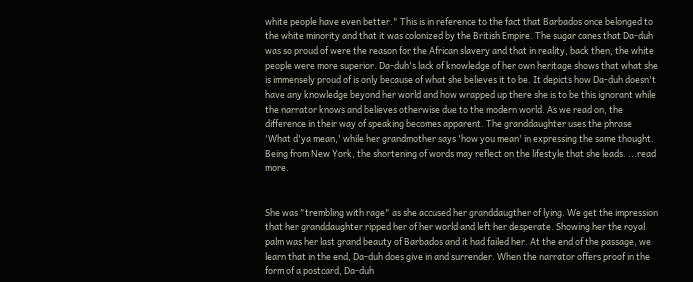white people have even better." This is in reference to the fact that Barbados once belonged to the white minority and that it was colonized by the British Empire. The sugar canes that Da-duh was so proud of were the reason for the African slavery and that in reality, back then, the white people were more superior. Da-duh's lack of knowledge of her own heritage shows that what she is immensely proud of is only because of what she believes it to be. It depicts how Da-duh doesn't have any knowledge beyond her world and how wrapped up there she is to be this ignorant while the narrator knows and believes otherwise due to the modern world. As we read on, the difference in their way of speaking becomes apparent. The granddaughter uses the phrase 'What d'ya mean,' while her grandmother says 'how you mean' in expressing the same thought. Being from New York, the shortening of words may reflect on the lifestyle that she leads. ...read more.


She was "trembling with rage" as she accused her granddaugther of lying. We get the impression that her granddaughter ripped her of her world and left her desperate. Showing her the royal palm was her last grand beauty of Barbados and it had failed her. At the end of the passage, we learn that in the end, Da-duh does give in and surrender. When the narrator offers proof in the form of a postcard, Da-duh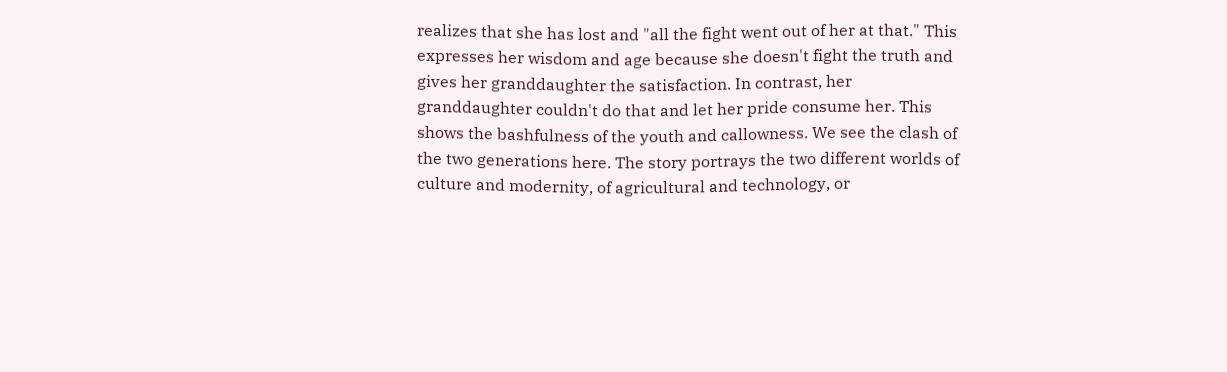realizes that she has lost and "all the fight went out of her at that." This expresses her wisdom and age because she doesn't fight the truth and gives her granddaughter the satisfaction. In contrast, her granddaughter couldn't do that and let her pride consume her. This shows the bashfulness of the youth and callowness. We see the clash of the two generations here. The story portrays the two different worlds of culture and modernity, of agricultural and technology, or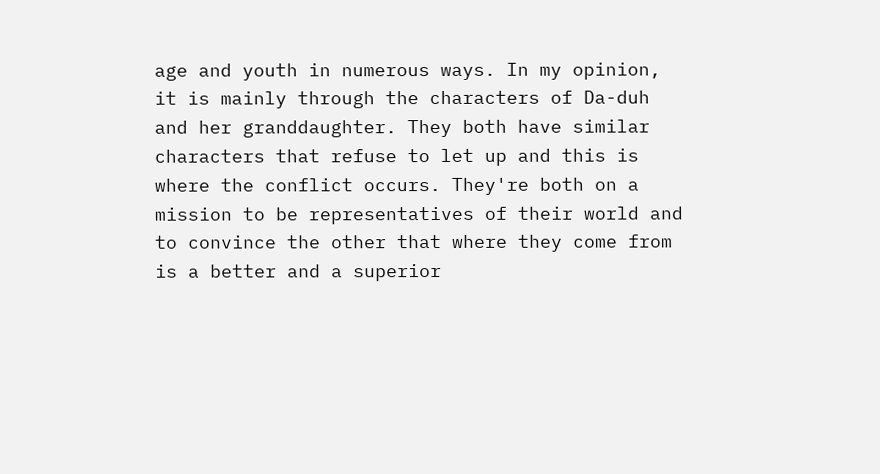age and youth in numerous ways. In my opinion, it is mainly through the characters of Da-duh and her granddaughter. They both have similar characters that refuse to let up and this is where the conflict occurs. They're both on a mission to be representatives of their world and to convince the other that where they come from is a better and a superior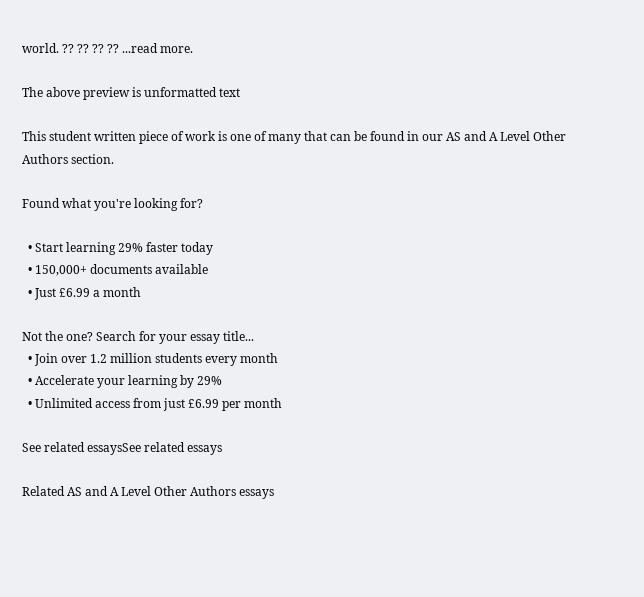world. ?? ?? ?? ?? ...read more.

The above preview is unformatted text

This student written piece of work is one of many that can be found in our AS and A Level Other Authors section.

Found what you're looking for?

  • Start learning 29% faster today
  • 150,000+ documents available
  • Just £6.99 a month

Not the one? Search for your essay title...
  • Join over 1.2 million students every month
  • Accelerate your learning by 29%
  • Unlimited access from just £6.99 per month

See related essaysSee related essays

Related AS and A Level Other Authors essays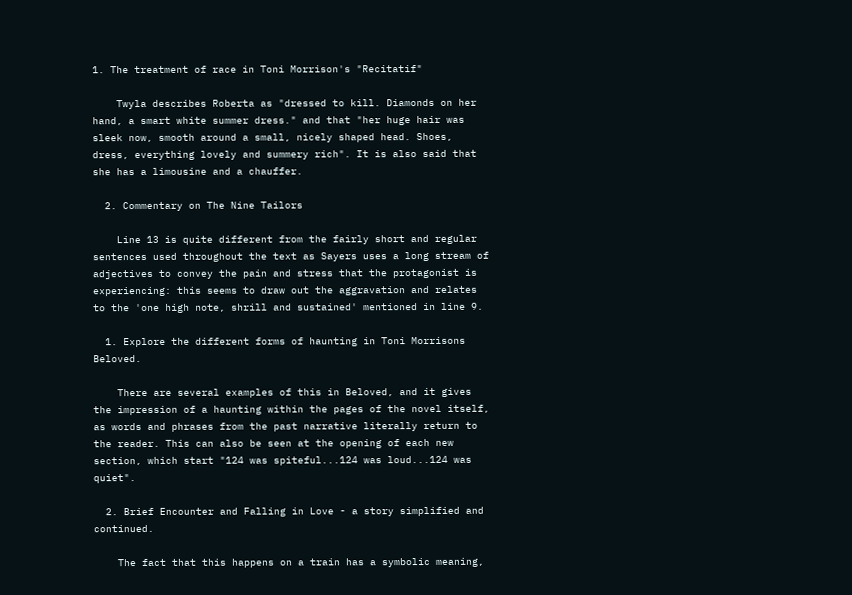1. The treatment of race in Toni Morrison's "Recitatif"

    Twyla describes Roberta as "dressed to kill. Diamonds on her hand, a smart white summer dress." and that "her huge hair was sleek now, smooth around a small, nicely shaped head. Shoes, dress, everything lovely and summery rich". It is also said that she has a limousine and a chauffer.

  2. Commentary on The Nine Tailors

    Line 13 is quite different from the fairly short and regular sentences used throughout the text as Sayers uses a long stream of adjectives to convey the pain and stress that the protagonist is experiencing: this seems to draw out the aggravation and relates to the 'one high note, shrill and sustained' mentioned in line 9.

  1. Explore the different forms of haunting in Toni Morrisons Beloved.

    There are several examples of this in Beloved, and it gives the impression of a haunting within the pages of the novel itself, as words and phrases from the past narrative literally return to the reader. This can also be seen at the opening of each new section, which start "124 was spiteful...124 was loud...124 was quiet".

  2. Brief Encounter and Falling in Love - a story simplified and continued.

    The fact that this happens on a train has a symbolic meaning,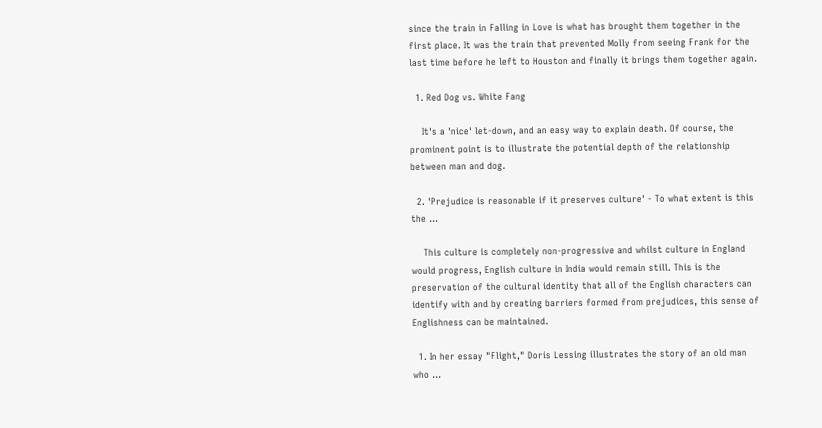since the train in Falling in Love is what has brought them together in the first place. It was the train that prevented Molly from seeing Frank for the last time before he left to Houston and finally it brings them together again.

  1. Red Dog vs. White Fang

    It's a 'nice' let-down, and an easy way to explain death. Of course, the prominent point is to illustrate the potential depth of the relationship between man and dog.

  2. 'Prejudice is reasonable if it preserves culture' - To what extent is this the ...

    This culture is completely non-progressive and whilst culture in England would progress, English culture in India would remain still. This is the preservation of the cultural identity that all of the English characters can identify with and by creating barriers formed from prejudices, this sense of Englishness can be maintained.

  1. In her essay "Flight," Doris Lessing illustrates the story of an old man who ...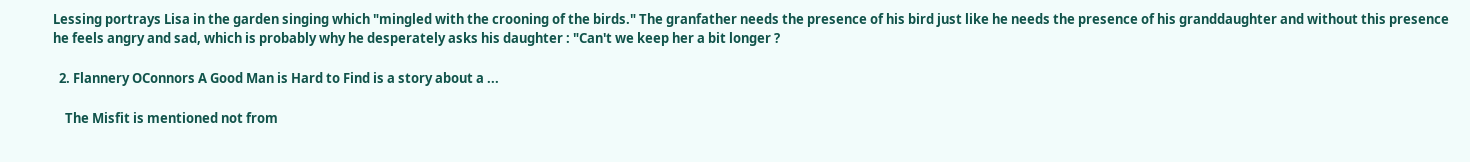Lessing portrays Lisa in the garden singing which "mingled with the crooning of the birds." The granfather needs the presence of his bird just like he needs the presence of his granddaughter and without this presence he feels angry and sad, which is probably why he desperately asks his daughter : "Can't we keep her a bit longer ?

  2. Flannery OConnors A Good Man is Hard to Find is a story about a ...

    The Misfit is mentioned not from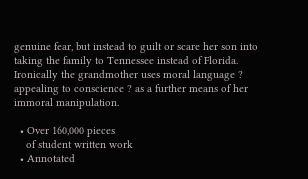genuine fear, but instead to guilt or scare her son into taking the family to Tennessee instead of Florida. Ironically the grandmother uses moral language ? appealing to conscience ? as a further means of her immoral manipulation.

  • Over 160,000 pieces
    of student written work
  • Annotated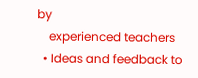by
    experienced teachers
  • Ideas and feedback to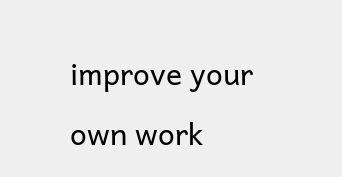improve your own work